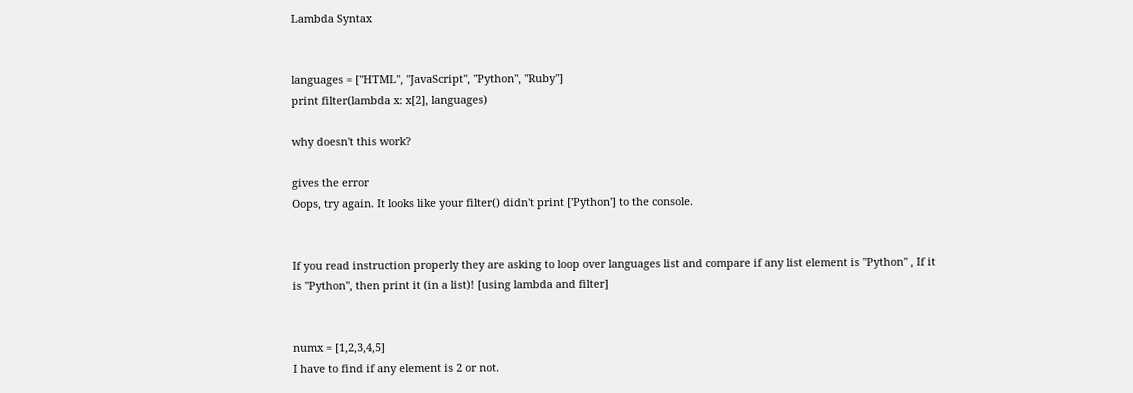Lambda Syntax


languages = ["HTML", "JavaScript", "Python", "Ruby"]
print filter(lambda x: x[2], languages)

why doesn't this work?

gives the error
Oops, try again. It looks like your filter() didn't print ['Python'] to the console.


If you read instruction properly they are asking to loop over languages list and compare if any list element is "Python" , If it is "Python", then print it (in a list)! [using lambda and filter]


numx = [1,2,3,4,5]
I have to find if any element is 2 or not.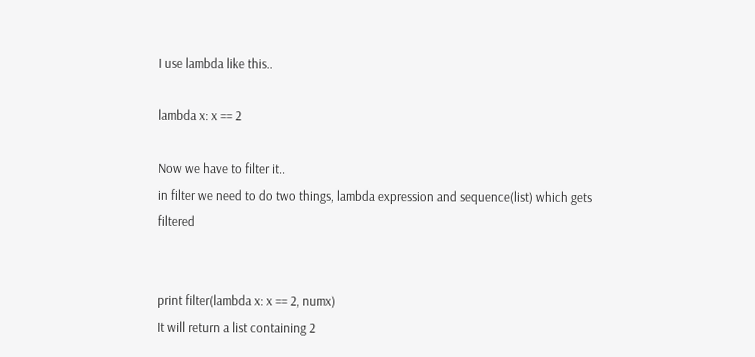I use lambda like this..

lambda x: x == 2

Now we have to filter it..
in filter we need to do two things, lambda expression and sequence(list) which gets filtered


print filter(lambda x: x == 2, numx)
It will return a list containing 2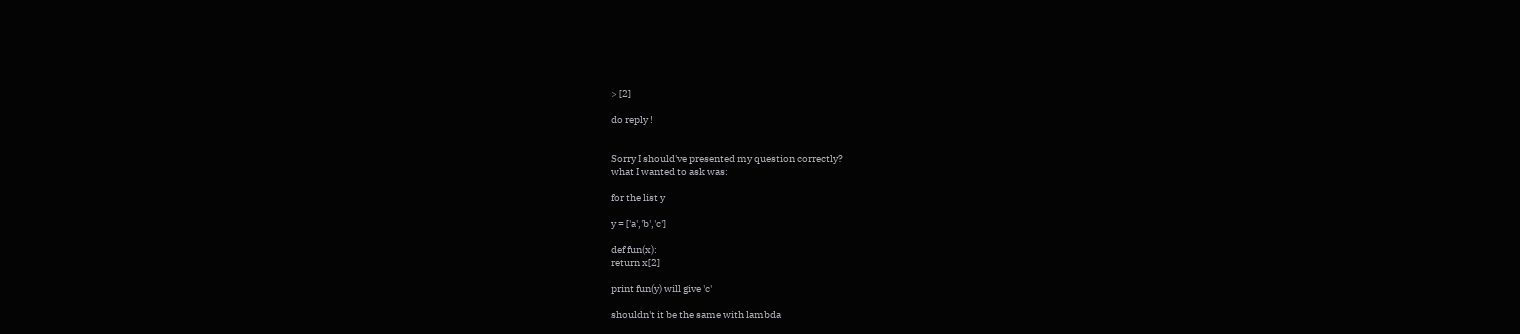> [2]

do reply !


Sorry I should've presented my question correctly?
what I wanted to ask was:

for the list y

y = ['a','b','c']

def fun(x):
return x[2]

print fun(y) will give 'c'

shouldn't it be the same with lambda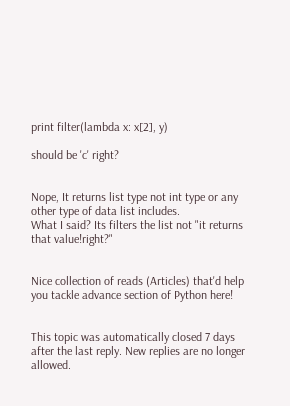print filter(lambda x: x[2], y)

should be 'c' right?


Nope, It returns list type not int type or any other type of data list includes.
What I said? Its filters the list not "it returns that value!right?"


Nice collection of reads (Articles) that'd help you tackle advance section of Python here!


This topic was automatically closed 7 days after the last reply. New replies are no longer allowed.